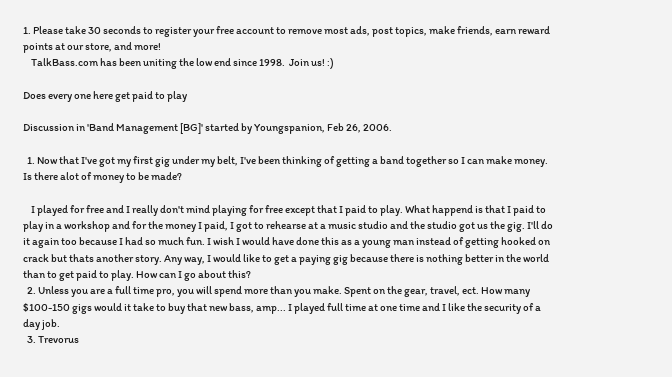1. Please take 30 seconds to register your free account to remove most ads, post topics, make friends, earn reward points at our store, and more!
    TalkBass.com has been uniting the low end since 1998.  Join us! :)

Does every one here get paid to play

Discussion in 'Band Management [BG]' started by Youngspanion, Feb 26, 2006.

  1. Now that I've got my first gig under my belt, I've been thinking of getting a band together so I can make money. Is there alot of money to be made?

    I played for free and I really don't mind playing for free except that I paid to play. What happend is that I paid to play in a workshop and for the money I paid, I got to rehearse at a music studio and the studio got us the gig. I'll do it again too because I had so much fun. I wish I would have done this as a young man instead of getting hooked on crack but thats another story. Any way, I would like to get a paying gig because there is nothing better in the world than to get paid to play. How can I go about this?
  2. Unless you are a full time pro, you will spend more than you make. Spent on the gear, travel, ect. How many $100-150 gigs would it take to buy that new bass, amp... I played full time at one time and I like the security of a day job.
  3. Trevorus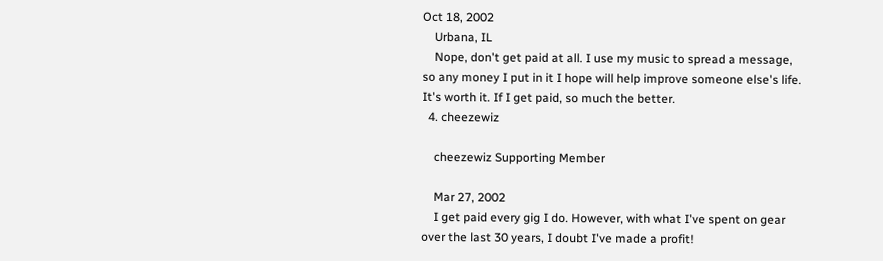Oct 18, 2002
    Urbana, IL
    Nope, don't get paid at all. I use my music to spread a message, so any money I put in it I hope will help improve someone else's life. It's worth it. If I get paid, so much the better.
  4. cheezewiz

    cheezewiz Supporting Member

    Mar 27, 2002
    I get paid every gig I do. However, with what I've spent on gear over the last 30 years, I doubt I've made a profit!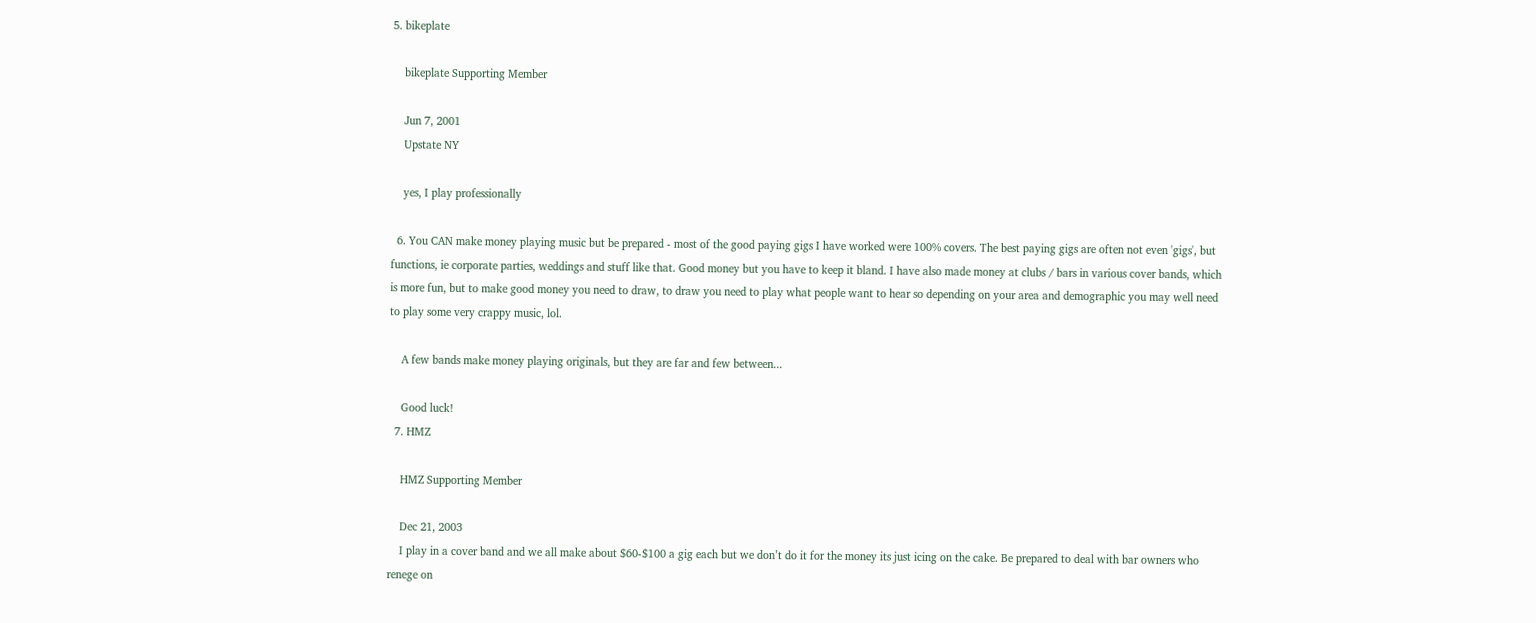5. bikeplate

    bikeplate Supporting Member

    Jun 7, 2001
    Upstate NY

    yes, I play professionally

  6. You CAN make money playing music but be prepared - most of the good paying gigs I have worked were 100% covers. The best paying gigs are often not even 'gigs', but functions, ie corporate parties, weddings and stuff like that. Good money but you have to keep it bland. I have also made money at clubs / bars in various cover bands, which is more fun, but to make good money you need to draw, to draw you need to play what people want to hear so depending on your area and demographic you may well need to play some very crappy music, lol.

    A few bands make money playing originals, but they are far and few between...

    Good luck!
  7. HMZ

    HMZ Supporting Member

    Dec 21, 2003
    I play in a cover band and we all make about $60-$100 a gig each but we don’t do it for the money its just icing on the cake. Be prepared to deal with bar owners who renege on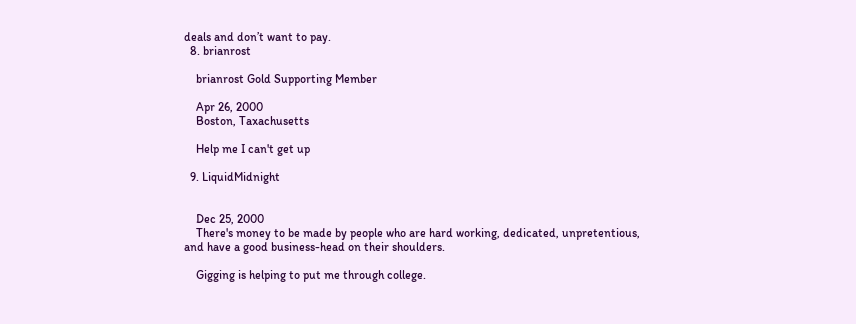deals and don’t want to pay.
  8. brianrost

    brianrost Gold Supporting Member

    Apr 26, 2000
    Boston, Taxachusetts

    Help me I can't get up

  9. LiquidMidnight


    Dec 25, 2000
    There's money to be made by people who are hard working, dedicated, unpretentious, and have a good business-head on their shoulders.

    Gigging is helping to put me through college.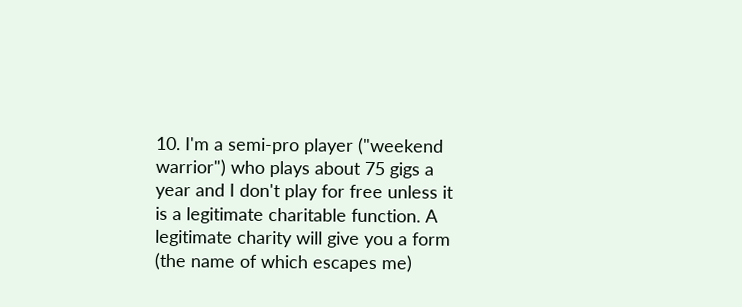10. I'm a semi-pro player ("weekend warrior") who plays about 75 gigs a year and I don't play for free unless it is a legitimate charitable function. A legitimate charity will give you a form (the name of which escapes me)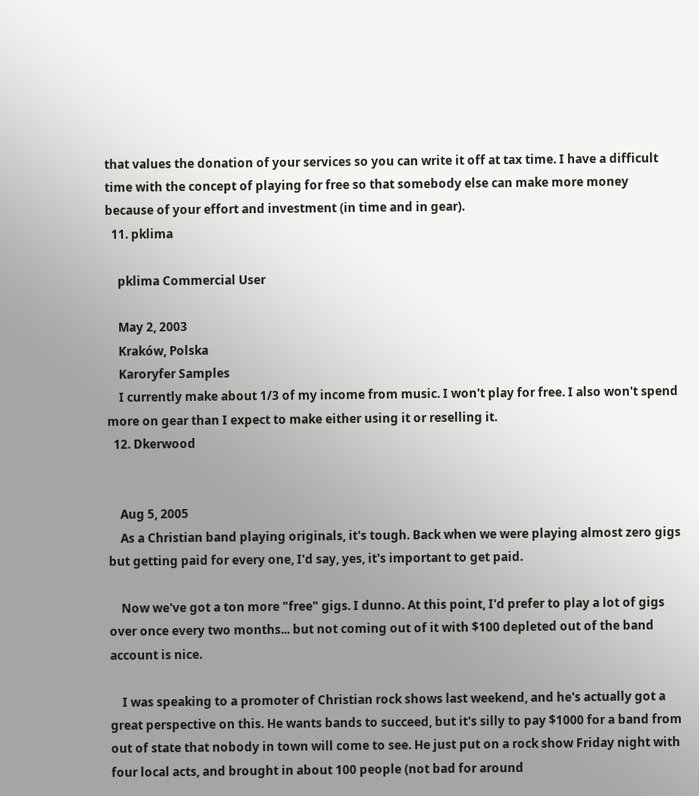that values the donation of your services so you can write it off at tax time. I have a difficult time with the concept of playing for free so that somebody else can make more money because of your effort and investment (in time and in gear).
  11. pklima

    pklima Commercial User

    May 2, 2003
    Kraków, Polska
    Karoryfer Samples
    I currently make about 1/3 of my income from music. I won't play for free. I also won't spend more on gear than I expect to make either using it or reselling it.
  12. Dkerwood


    Aug 5, 2005
    As a Christian band playing originals, it's tough. Back when we were playing almost zero gigs but getting paid for every one, I'd say, yes, it's important to get paid.

    Now we've got a ton more "free" gigs. I dunno. At this point, I'd prefer to play a lot of gigs over once every two months... but not coming out of it with $100 depleted out of the band account is nice.

    I was speaking to a promoter of Christian rock shows last weekend, and he's actually got a great perspective on this. He wants bands to succeed, but it's silly to pay $1000 for a band from out of state that nobody in town will come to see. He just put on a rock show Friday night with four local acts, and brought in about 100 people (not bad for around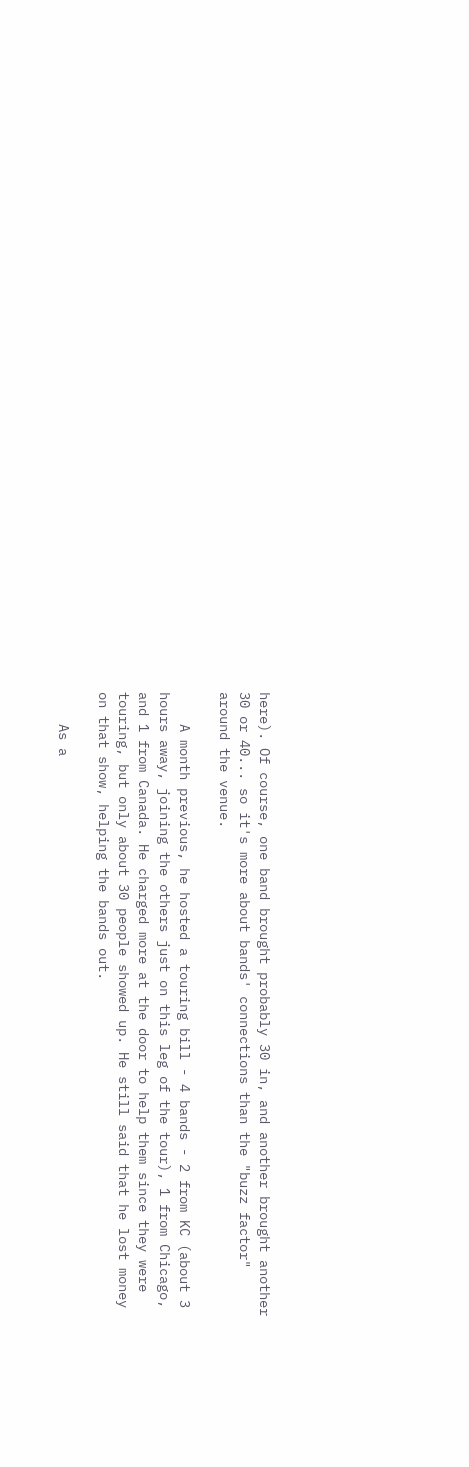here). Of course, one band brought probably 30 in, and another brought another 30 or 40... so it's more about bands' connections than the "buzz factor" around the venue.

    A month previous, he hosted a touring bill - 4 bands - 2 from KC (about 3 hours away, joining the others just on this leg of the tour), 1 from Chicago, and 1 from Canada. He charged more at the door to help them since they were touring, but only about 30 people showed up. He still said that he lost money on that show, helping the bands out.

    As a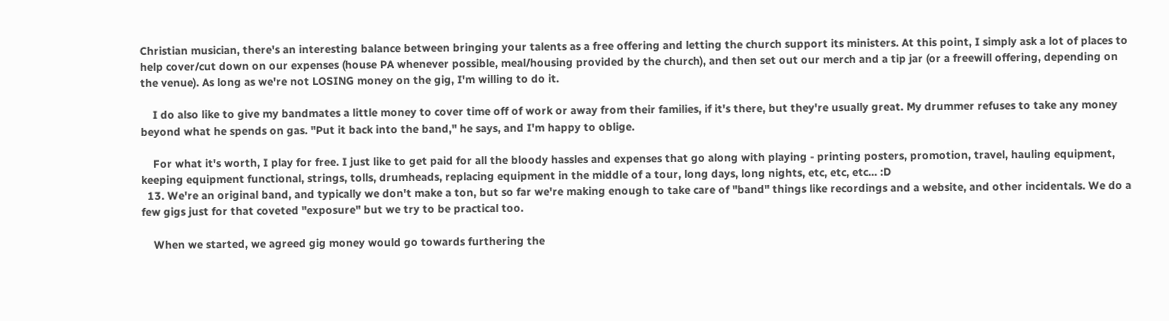Christian musician, there's an interesting balance between bringing your talents as a free offering and letting the church support its ministers. At this point, I simply ask a lot of places to help cover/cut down on our expenses (house PA whenever possible, meal/housing provided by the church), and then set out our merch and a tip jar (or a freewill offering, depending on the venue). As long as we're not LOSING money on the gig, I'm willing to do it.

    I do also like to give my bandmates a little money to cover time off of work or away from their families, if it's there, but they're usually great. My drummer refuses to take any money beyond what he spends on gas. "Put it back into the band," he says, and I'm happy to oblige.

    For what it's worth, I play for free. I just like to get paid for all the bloody hassles and expenses that go along with playing - printing posters, promotion, travel, hauling equipment, keeping equipment functional, strings, tolls, drumheads, replacing equipment in the middle of a tour, long days, long nights, etc, etc, etc... :D
  13. We're an original band, and typically we don't make a ton, but so far we're making enough to take care of "band" things like recordings and a website, and other incidentals. We do a few gigs just for that coveted "exposure" but we try to be practical too.

    When we started, we agreed gig money would go towards furthering the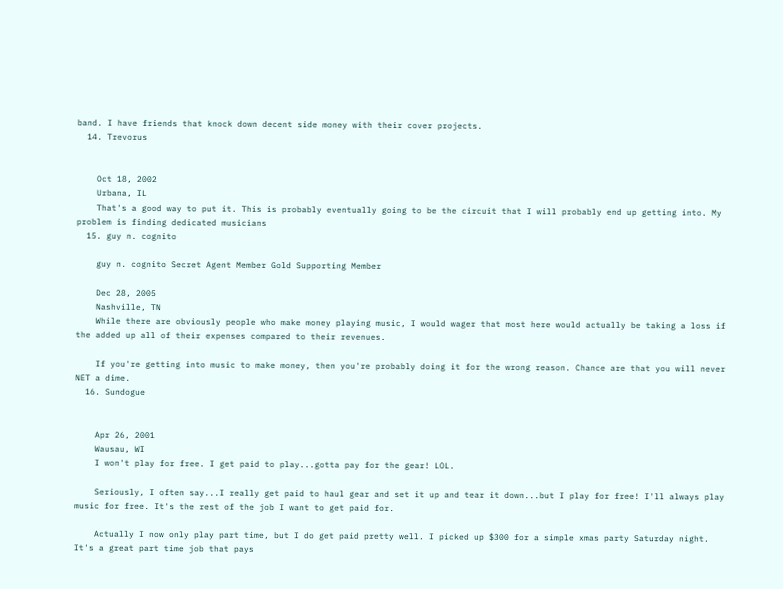band. I have friends that knock down decent side money with their cover projects.
  14. Trevorus


    Oct 18, 2002
    Urbana, IL
    That's a good way to put it. This is probably eventually going to be the circuit that I will probably end up getting into. My problem is finding dedicated musicians
  15. guy n. cognito

    guy n. cognito Secret Agent Member Gold Supporting Member

    Dec 28, 2005
    Nashville, TN
    While there are obviously people who make money playing music, I would wager that most here would actually be taking a loss if the added up all of their expenses compared to their revenues.

    If you're getting into music to make money, then you're probably doing it for the wrong reason. Chance are that you will never NET a dime.
  16. Sundogue


    Apr 26, 2001
    Wausau, WI
    I won't play for free. I get paid to play...gotta pay for the gear! LOL.

    Seriously, I often say...I really get paid to haul gear and set it up and tear it down...but I play for free! I'll always play music for free. It's the rest of the job I want to get paid for.

    Actually I now only play part time, but I do get paid pretty well. I picked up $300 for a simple xmas party Saturday night. It's a great part time job that pays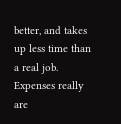better, and takes up less time than a real job. Expenses really are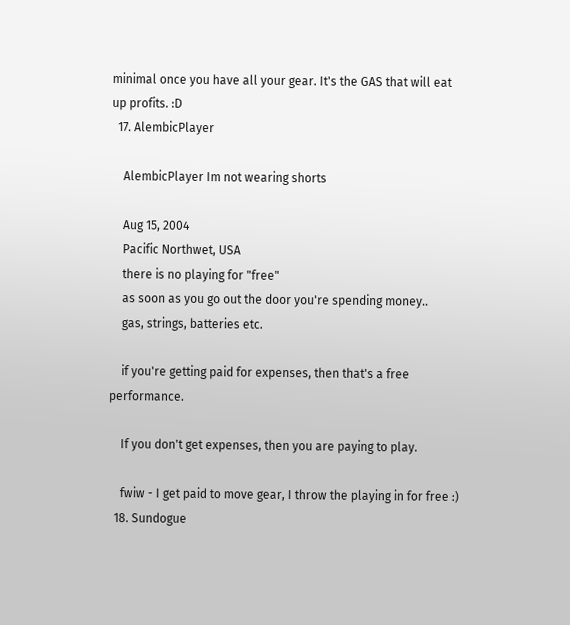minimal once you have all your gear. It's the GAS that will eat up profits. :D
  17. AlembicPlayer

    AlembicPlayer Im not wearing shorts

    Aug 15, 2004
    Pacific Northwet, USA
    there is no playing for "free"
    as soon as you go out the door you're spending money..
    gas, strings, batteries etc.

    if you're getting paid for expenses, then that's a free performance.

    If you don't get expenses, then you are paying to play.

    fwiw - I get paid to move gear, I throw the playing in for free :)
  18. Sundogue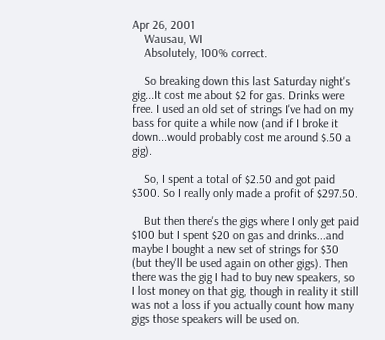Apr 26, 2001
    Wausau, WI
    Absolutely, 100% correct.

    So breaking down this last Saturday night's gig...It cost me about $2 for gas. Drinks were free. I used an old set of strings I've had on my bass for quite a while now (and if I broke it down...would probably cost me around $.50 a gig).

    So, I spent a total of $2.50 and got paid $300. So I really only made a profit of $297.50.

    But then there's the gigs where I only get paid $100 but I spent $20 on gas and drinks...and maybe I bought a new set of strings for $30 (but they'll be used again on other gigs). Then there was the gig I had to buy new speakers, so I lost money on that gig, though in reality it still was not a loss if you actually count how many gigs those speakers will be used on.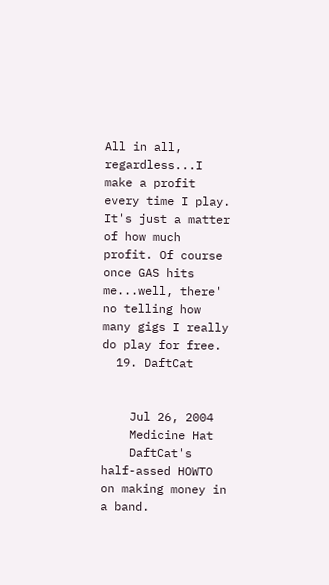All in all, regardless...I make a profit every time I play. It's just a matter of how much profit. Of course once GAS hits me...well, there' no telling how many gigs I really do play for free.
  19. DaftCat


    Jul 26, 2004
    Medicine Hat
    DaftCat's half-assed HOWTO on making money in a band.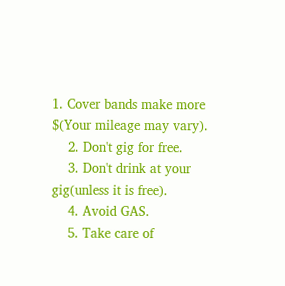1. Cover bands make more $(Your mileage may vary).
    2. Don't gig for free.
    3. Don't drink at your gig(unless it is free).
    4. Avoid GAS.
    5. Take care of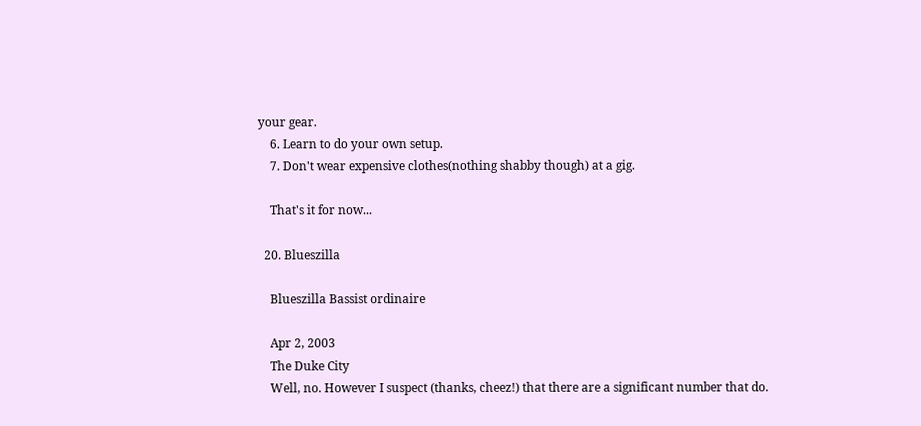your gear.
    6. Learn to do your own setup.
    7. Don't wear expensive clothes(nothing shabby though) at a gig.

    That's it for now...

  20. Blueszilla

    Blueszilla Bassist ordinaire

    Apr 2, 2003
    The Duke City
    Well, no. However I suspect (thanks, cheez!) that there are a significant number that do.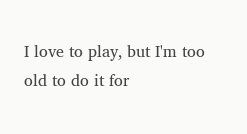I love to play, but I'm too old to do it for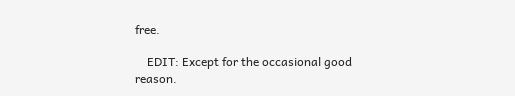free.

    EDIT: Except for the occasional good reason.